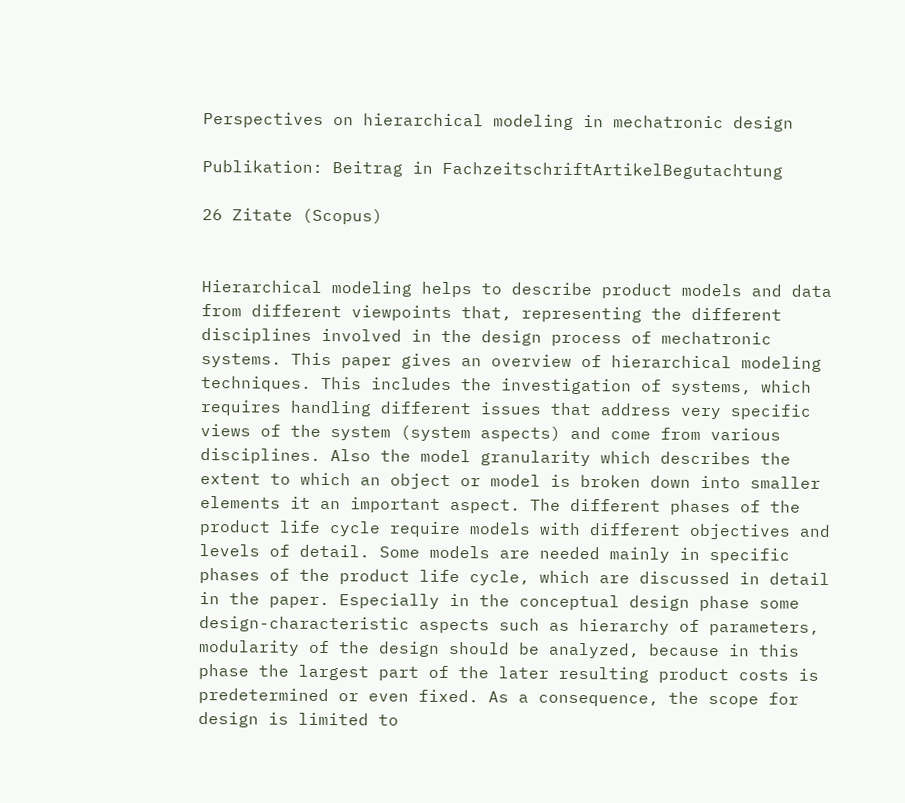Perspectives on hierarchical modeling in mechatronic design

Publikation: Beitrag in FachzeitschriftArtikelBegutachtung

26 Zitate (Scopus)


Hierarchical modeling helps to describe product models and data from different viewpoints that, representing the different disciplines involved in the design process of mechatronic systems. This paper gives an overview of hierarchical modeling techniques. This includes the investigation of systems, which requires handling different issues that address very specific views of the system (system aspects) and come from various disciplines. Also the model granularity which describes the extent to which an object or model is broken down into smaller elements it an important aspect. The different phases of the product life cycle require models with different objectives and levels of detail. Some models are needed mainly in specific phases of the product life cycle, which are discussed in detail in the paper. Especially in the conceptual design phase some design-characteristic aspects such as hierarchy of parameters, modularity of the design should be analyzed, because in this phase the largest part of the later resulting product costs is predetermined or even fixed. As a consequence, the scope for design is limited to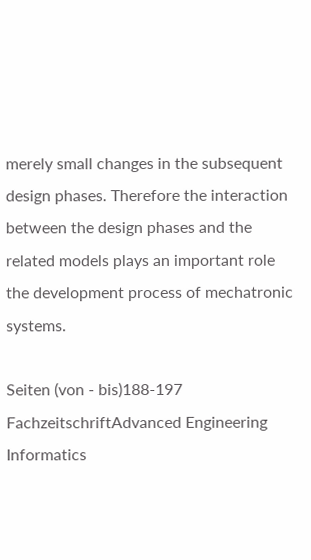merely small changes in the subsequent design phases. Therefore the interaction between the design phases and the related models plays an important role the development process of mechatronic systems.

Seiten (von - bis)188-197
FachzeitschriftAdvanced Engineering Informatics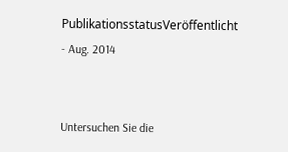PublikationsstatusVeröffentlicht - Aug. 2014


Untersuchen Sie die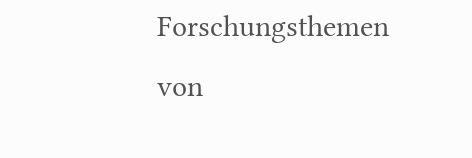Forschungsthemen von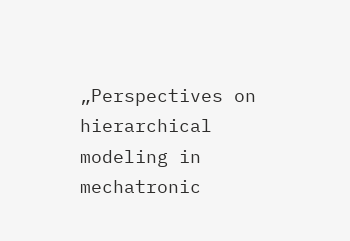„Perspectives on hierarchical modeling in mechatronic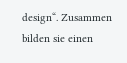design“. Zusammen bilden sie einen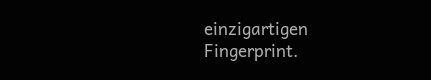einzigartigen Fingerprint.